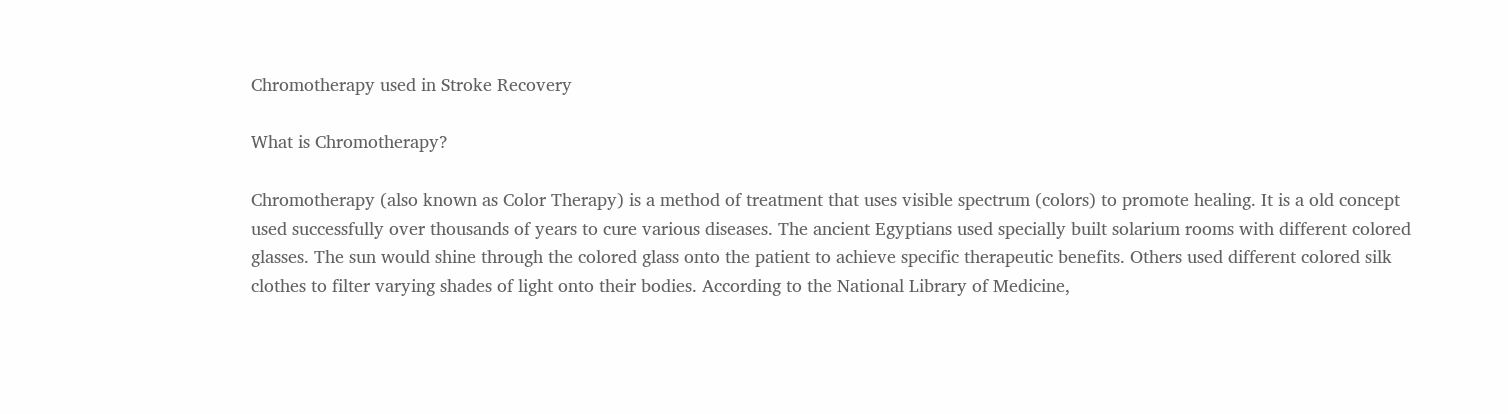Chromotherapy used in Stroke Recovery

What is Chromotherapy?

Chromotherapy (also known as Color Therapy) is a method of treatment that uses visible spectrum (colors) to promote healing. It is a old concept used successfully over thousands of years to cure various diseases. The ancient Egyptians used specially built solarium rooms with different colored glasses. The sun would shine through the colored glass onto the patient to achieve specific therapeutic benefits. Others used different colored silk clothes to filter varying shades of light onto their bodies. According to the National Library of Medicine,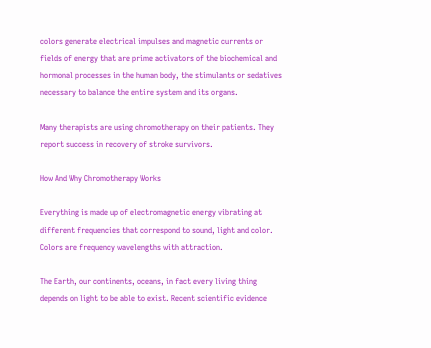colors generate electrical impulses and magnetic currents or fields of energy that are prime activators of the biochemical and hormonal processes in the human body, the stimulants or sedatives necessary to balance the entire system and its organs.

Many therapists are using chromotherapy on their patients. They report success in recovery of stroke survivors.

How And Why Chromotherapy Works

Everything is made up of electromagnetic energy vibrating at different frequencies that correspond to sound, light and color. Colors are frequency wavelengths with attraction.

The Earth, our continents, oceans, in fact every living thing depends on light to be able to exist. Recent scientific evidence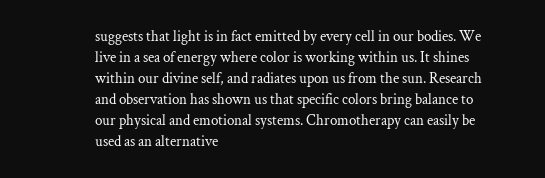suggests that light is in fact emitted by every cell in our bodies. We live in a sea of energy where color is working within us. It shines within our divine self, and radiates upon us from the sun. Research and observation has shown us that specific colors bring balance to our physical and emotional systems. Chromotherapy can easily be used as an alternative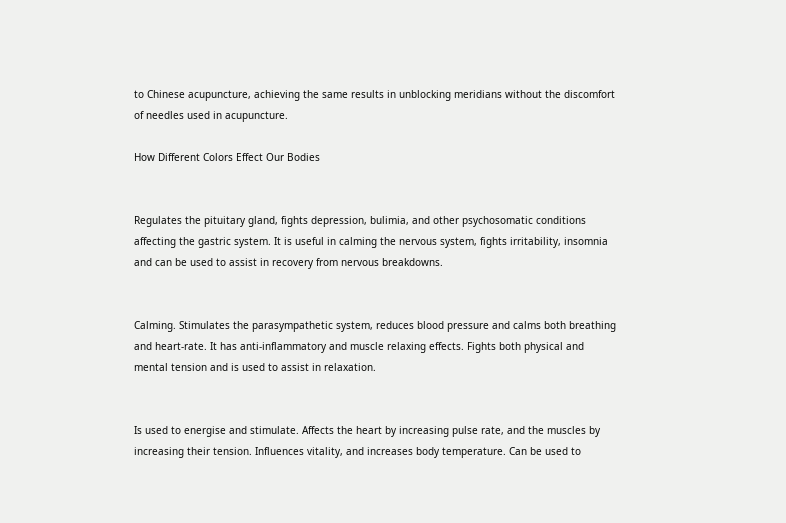to Chinese acupuncture, achieving the same results in unblocking meridians without the discomfort of needles used in acupuncture.

How Different Colors Effect Our Bodies


Regulates the pituitary gland, fights depression, bulimia, and other psychosomatic conditions affecting the gastric system. It is useful in calming the nervous system, fights irritability, insomnia and can be used to assist in recovery from nervous breakdowns.


Calming. Stimulates the parasympathetic system, reduces blood pressure and calms both breathing and heart-rate. It has anti-inflammatory and muscle relaxing effects. Fights both physical and mental tension and is used to assist in relaxation.


Is used to energise and stimulate. Affects the heart by increasing pulse rate, and the muscles by increasing their tension. Influences vitality, and increases body temperature. Can be used to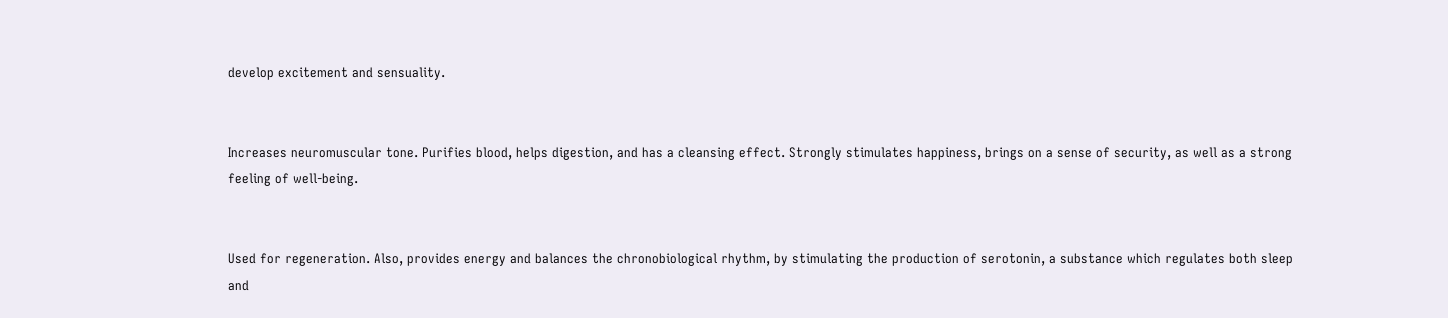develop excitement and sensuality.


Increases neuromuscular tone. Purifies blood, helps digestion, and has a cleansing effect. Strongly stimulates happiness, brings on a sense of security, as well as a strong feeling of well-being.


Used for regeneration. Also, provides energy and balances the chronobiological rhythm, by stimulating the production of serotonin, a substance which regulates both sleep and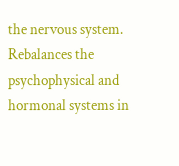the nervous system. Rebalances the psychophysical and hormonal systems in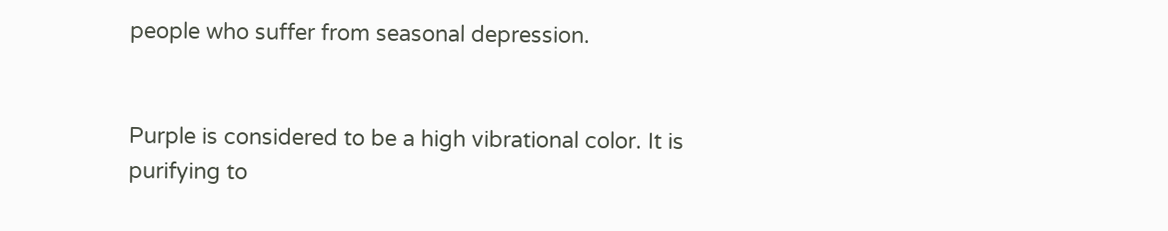people who suffer from seasonal depression.


Purple is considered to be a high vibrational color. It is purifying to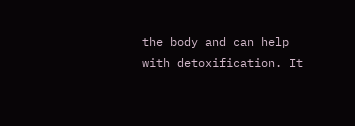the body and can help with detoxification. It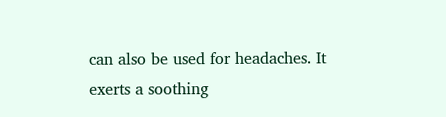can also be used for headaches. It exerts a soothing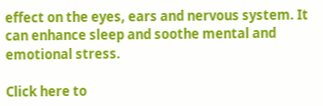effect on the eyes, ears and nervous system. It can enhance sleep and soothe mental and emotional stress.

Click here to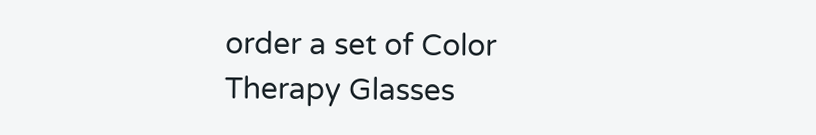order a set of Color Therapy Glasses